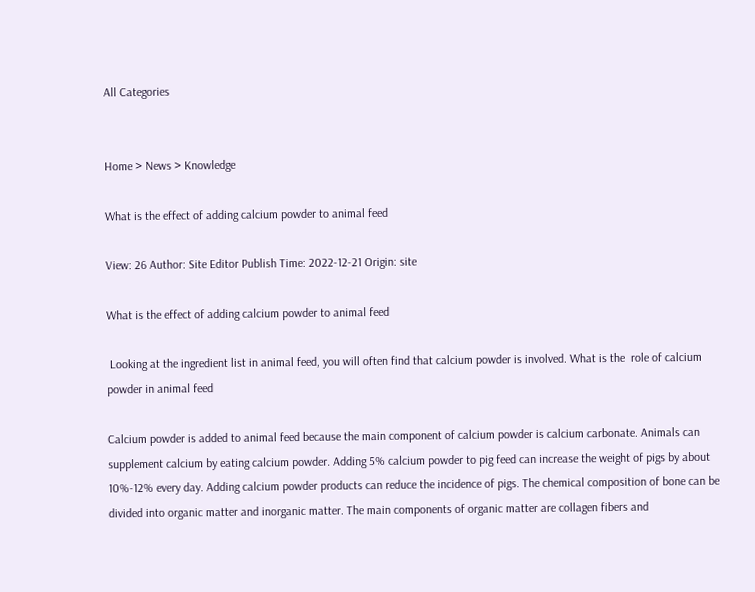All Categories


Home > News > Knowledge

What is the effect of adding calcium powder to animal feed

View: 26 Author: Site Editor Publish Time: 2022-12-21 Origin: site

What is the effect of adding calcium powder to animal feed

 Looking at the ingredient list in animal feed, you will often find that calcium powder is involved. What is the  role of calcium powder in animal feed

Calcium powder is added to animal feed because the main component of calcium powder is calcium carbonate. Animals can supplement calcium by eating calcium powder. Adding 5% calcium powder to pig feed can increase the weight of pigs by about 10%-12% every day. Adding calcium powder products can reduce the incidence of pigs. The chemical composition of bone can be divided into organic matter and inorganic matter. The main components of organic matter are collagen fibers and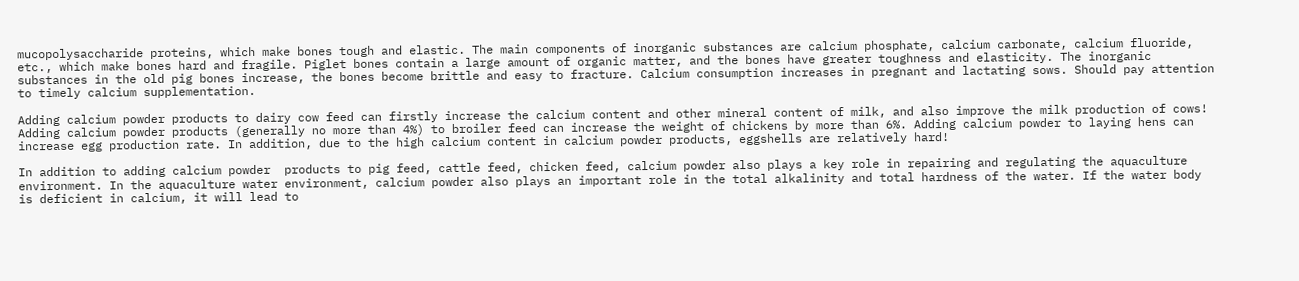mucopolysaccharide proteins, which make bones tough and elastic. The main components of inorganic substances are calcium phosphate, calcium carbonate, calcium fluoride, etc., which make bones hard and fragile. Piglet bones contain a large amount of organic matter, and the bones have greater toughness and elasticity. The inorganic substances in the old pig bones increase, the bones become brittle and easy to fracture. Calcium consumption increases in pregnant and lactating sows. Should pay attention to timely calcium supplementation.

Adding calcium powder products to dairy cow feed can firstly increase the calcium content and other mineral content of milk, and also improve the milk production of cows! Adding calcium powder products (generally no more than 4%) to broiler feed can increase the weight of chickens by more than 6%. Adding calcium powder to laying hens can increase egg production rate. In addition, due to the high calcium content in calcium powder products, eggshells are relatively hard!

In addition to adding calcium powder  products to pig feed, cattle feed, chicken feed, calcium powder also plays a key role in repairing and regulating the aquaculture environment. In the aquaculture water environment, calcium powder also plays an important role in the total alkalinity and total hardness of the water. If the water body is deficient in calcium, it will lead to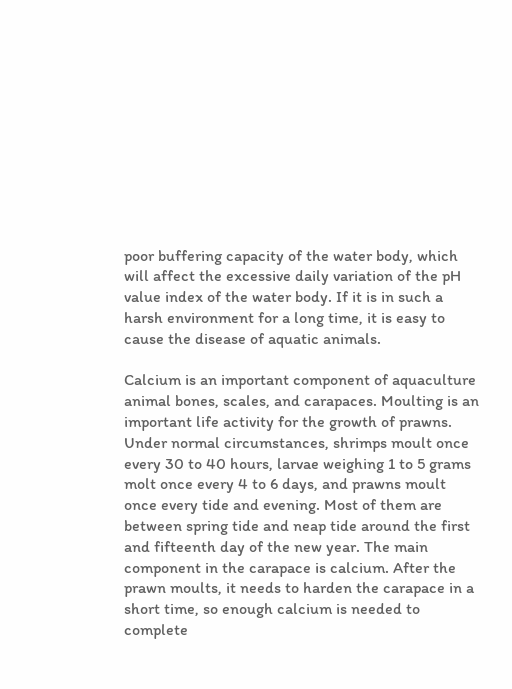poor buffering capacity of the water body, which will affect the excessive daily variation of the pH value index of the water body. If it is in such a harsh environment for a long time, it is easy to cause the disease of aquatic animals.

Calcium is an important component of aquaculture animal bones, scales, and carapaces. Moulting is an important life activity for the growth of prawns. Under normal circumstances, shrimps moult once every 30 to 40 hours, larvae weighing 1 to 5 grams molt once every 4 to 6 days, and prawns moult once every tide and evening. Most of them are between spring tide and neap tide around the first and fifteenth day of the new year. The main component in the carapace is calcium. After the prawn moults, it needs to harden the carapace in a short time, so enough calcium is needed to complete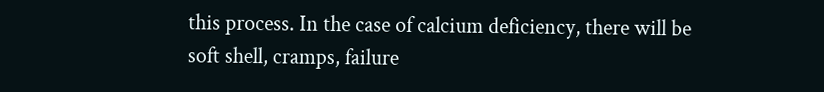this process. In the case of calcium deficiency, there will be soft shell, cramps, failure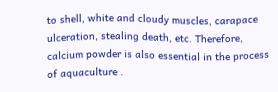to shell, white and cloudy muscles, carapace ulceration, stealing death, etc. Therefore, calcium powder is also essential in the process of aquaculture .